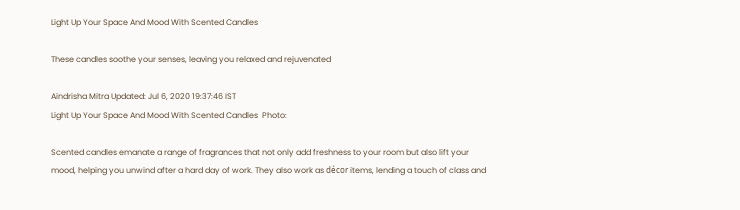Light Up Your Space And Mood With Scented Candles

These candles soothe your senses, leaving you relaxed and rejuvenated

Aindrisha Mitra Updated: Jul 6, 2020 19:37:46 IST
Light Up Your Space And Mood With Scented Candles  Photo:

Scented candles emanate a range of fragrances that not only add freshness to your room but also lift your mood, helping you unwind after a hard day of work. They also work as décor items, lending a touch of class and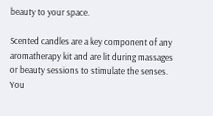beauty to your space.

Scented candles are a key component of any aromatherapy kit and are lit during massages or beauty sessions to stimulate the senses. You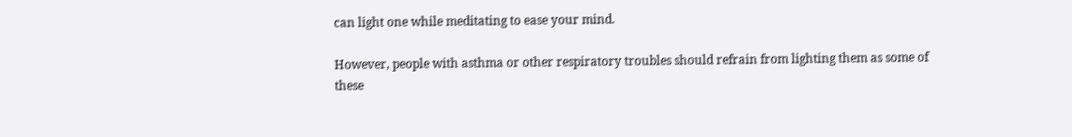can light one while meditating to ease your mind.

However, people with asthma or other respiratory troubles should refrain from lighting them as some of these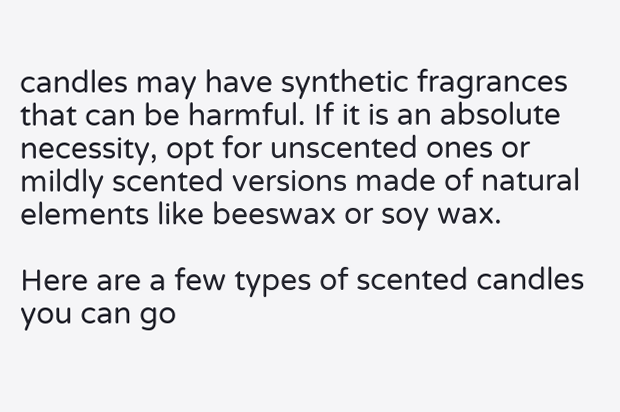candles may have synthetic fragrances that can be harmful. If it is an absolute necessity, opt for unscented ones or mildly scented versions made of natural elements like beeswax or soy wax.

Here are a few types of scented candles you can go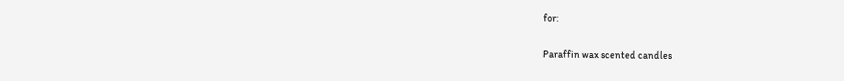for:

Paraffin wax scented candles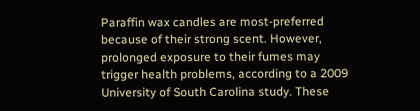Paraffin wax candles are most-preferred because of their strong scent. However, prolonged exposure to their fumes may trigger health problems, according to a 2009 University of South Carolina study. These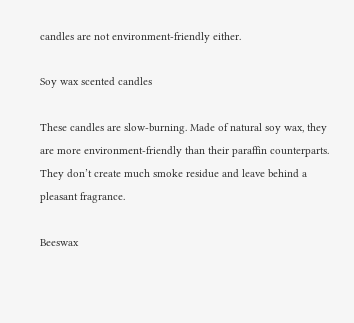candles are not environment-friendly either.

Soy wax scented candles

These candles are slow-burning. Made of natural soy wax, they are more environment-friendly than their paraffin counterparts. They don’t create much smoke residue and leave behind a pleasant fragrance.

Beeswax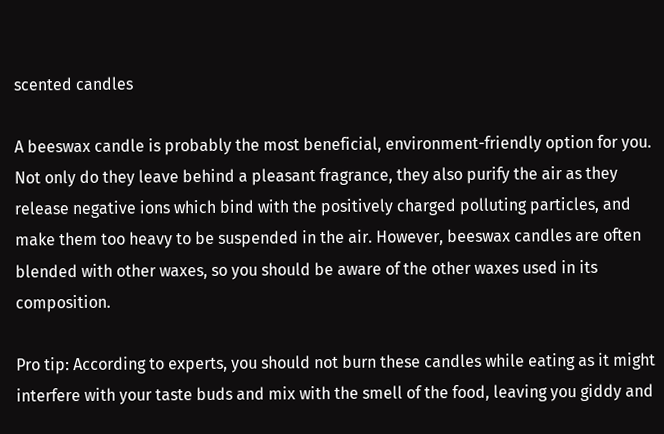scented candles

A beeswax candle is probably the most beneficial, environment-friendly option for you. Not only do they leave behind a pleasant fragrance, they also purify the air as they release negative ions which bind with the positively charged polluting particles, and make them too heavy to be suspended in the air. However, beeswax candles are often blended with other waxes, so you should be aware of the other waxes used in its composition.

Pro tip: According to experts, you should not burn these candles while eating as it might interfere with your taste buds and mix with the smell of the food, leaving you giddy and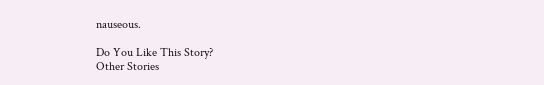nauseous.

Do You Like This Story?
Other Stories